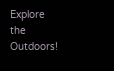Explore the Outdoors!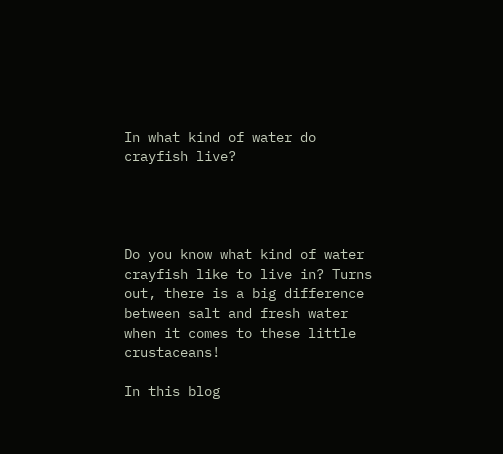In what kind of water do crayfish live?




Do you know what kind of water crayfish like to live in? Turns out, there is a big difference between salt and fresh water when it comes to these little crustaceans!

In this blog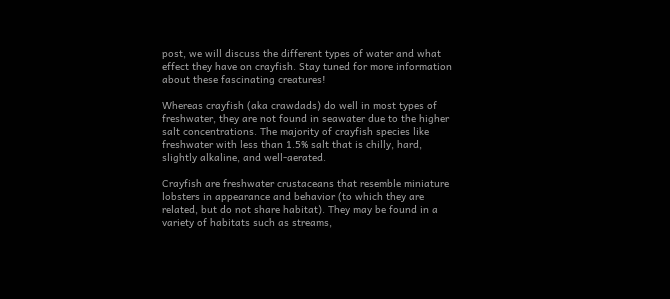post, we will discuss the different types of water and what effect they have on crayfish. Stay tuned for more information about these fascinating creatures!

Whereas crayfish (aka crawdads) do well in most types of freshwater, they are not found in seawater due to the higher salt concentrations. The majority of crayfish species like freshwater with less than 1.5% salt that is chilly, hard, slightly alkaline, and well-aerated.

Crayfish are freshwater crustaceans that resemble miniature lobsters in appearance and behavior (to which they are related, but do not share habitat). They may be found in a variety of habitats such as streams,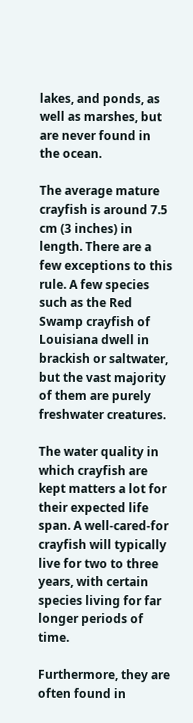lakes, and ponds, as well as marshes, but are never found in the ocean.

The average mature crayfish is around 7.5 cm (3 inches) in length. There are a few exceptions to this rule. A few species such as the Red Swamp crayfish of Louisiana dwell in brackish or saltwater, but the vast majority of them are purely freshwater creatures.

The water quality in which crayfish are kept matters a lot for their expected life span. A well-cared-for crayfish will typically live for two to three years, with certain species living for far longer periods of time.

Furthermore, they are often found in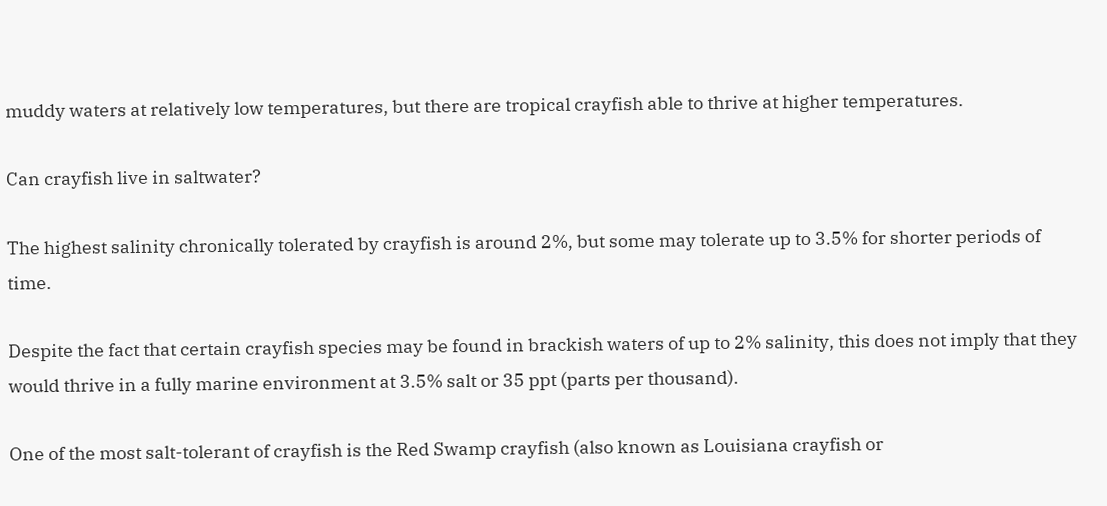muddy waters at relatively low temperatures, but there are tropical crayfish able to thrive at higher temperatures.

Can crayfish live in saltwater?

The highest salinity chronically tolerated by crayfish is around 2%, but some may tolerate up to 3.5% for shorter periods of time.

Despite the fact that certain crayfish species may be found in brackish waters of up to 2% salinity, this does not imply that they would thrive in a fully marine environment at 3.5% salt or 35 ppt (parts per thousand).

One of the most salt-tolerant of crayfish is the Red Swamp crayfish (also known as Louisiana crayfish or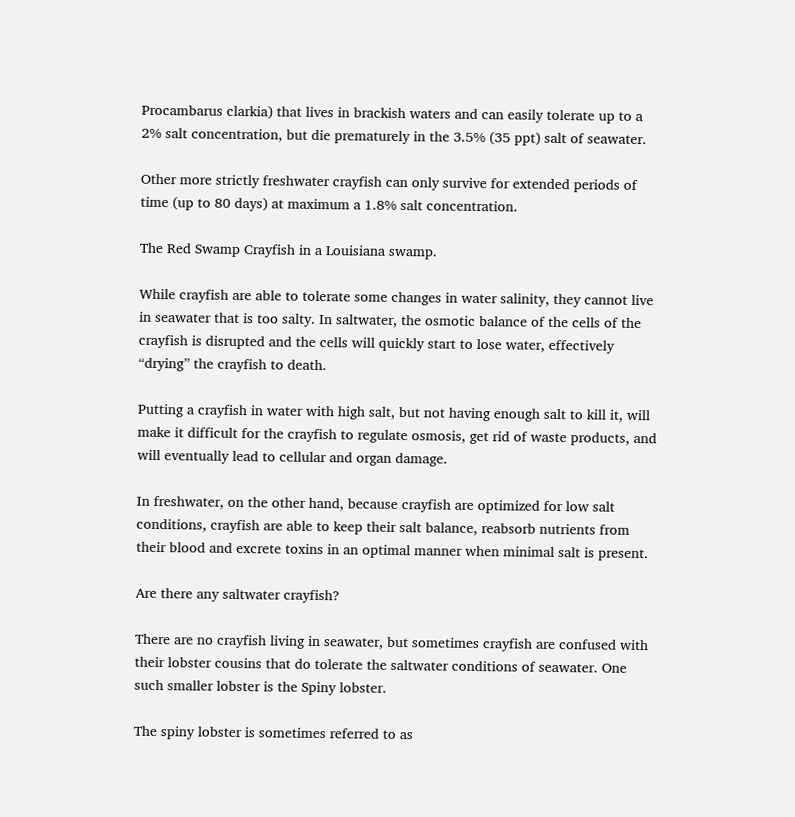Procambarus clarkia) that lives in brackish waters and can easily tolerate up to a 2% salt concentration, but die prematurely in the 3.5% (35 ppt) salt of seawater.

Other more strictly freshwater crayfish can only survive for extended periods of time (up to 80 days) at maximum a 1.8% salt concentration.

The Red Swamp Crayfish in a Louisiana swamp.

While crayfish are able to tolerate some changes in water salinity, they cannot live in seawater that is too salty. In saltwater, the osmotic balance of the cells of the crayfish is disrupted and the cells will quickly start to lose water, effectively “drying” the crayfish to death.

Putting a crayfish in water with high salt, but not having enough salt to kill it, will make it difficult for the crayfish to regulate osmosis, get rid of waste products, and will eventually lead to cellular and organ damage.

In freshwater, on the other hand, because crayfish are optimized for low salt conditions, crayfish are able to keep their salt balance, reabsorb nutrients from their blood and excrete toxins in an optimal manner when minimal salt is present.

Are there any saltwater crayfish?

There are no crayfish living in seawater, but sometimes crayfish are confused with their lobster cousins that do tolerate the saltwater conditions of seawater. One such smaller lobster is the Spiny lobster.

The spiny lobster is sometimes referred to as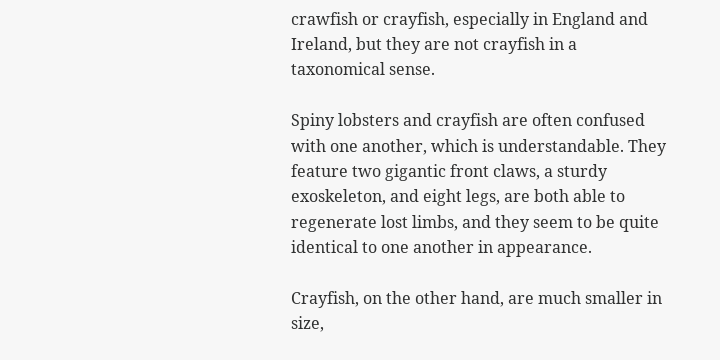crawfish or crayfish, especially in England and Ireland, but they are not crayfish in a taxonomical sense.

Spiny lobsters and crayfish are often confused with one another, which is understandable. They feature two gigantic front claws, a sturdy exoskeleton, and eight legs, are both able to regenerate lost limbs, and they seem to be quite identical to one another in appearance.

Crayfish, on the other hand, are much smaller in size,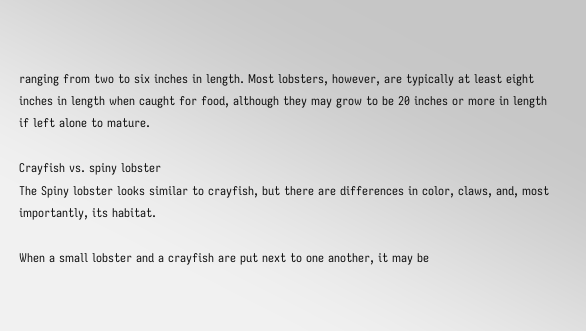ranging from two to six inches in length. Most lobsters, however, are typically at least eight inches in length when caught for food, although they may grow to be 20 inches or more in length if left alone to mature.

Crayfish vs. spiny lobster
The Spiny lobster looks similar to crayfish, but there are differences in color, claws, and, most importantly, its habitat.

When a small lobster and a crayfish are put next to one another, it may be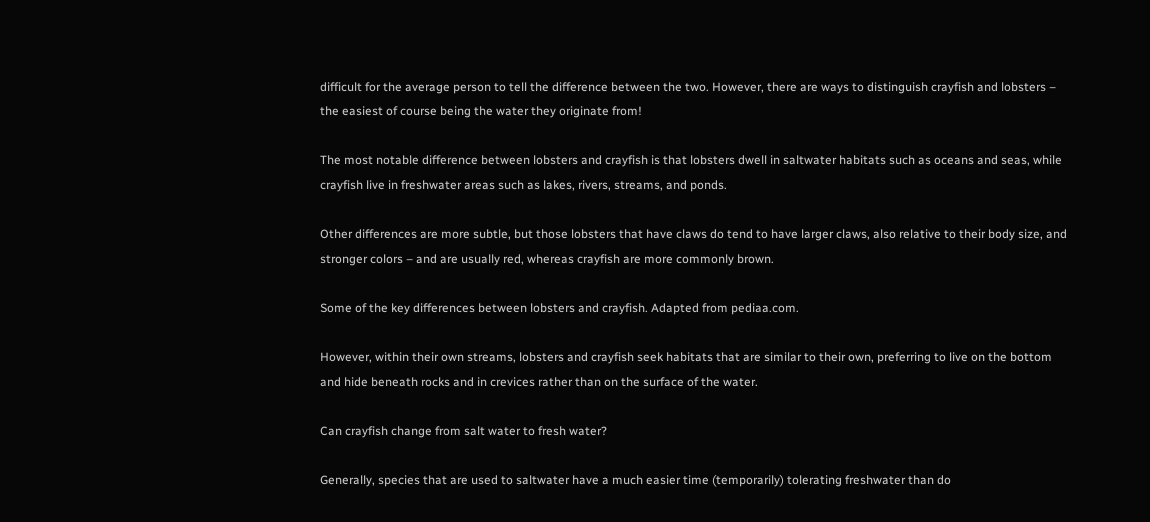difficult for the average person to tell the difference between the two. However, there are ways to distinguish crayfish and lobsters – the easiest of course being the water they originate from!

The most notable difference between lobsters and crayfish is that lobsters dwell in saltwater habitats such as oceans and seas, while crayfish live in freshwater areas such as lakes, rivers, streams, and ponds.

Other differences are more subtle, but those lobsters that have claws do tend to have larger claws, also relative to their body size, and stronger colors – and are usually red, whereas crayfish are more commonly brown.

Some of the key differences between lobsters and crayfish. Adapted from pediaa.com.

However, within their own streams, lobsters and crayfish seek habitats that are similar to their own, preferring to live on the bottom and hide beneath rocks and in crevices rather than on the surface of the water.

Can crayfish change from salt water to fresh water?

Generally, species that are used to saltwater have a much easier time (temporarily) tolerating freshwater than do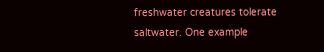freshwater creatures tolerate saltwater. One example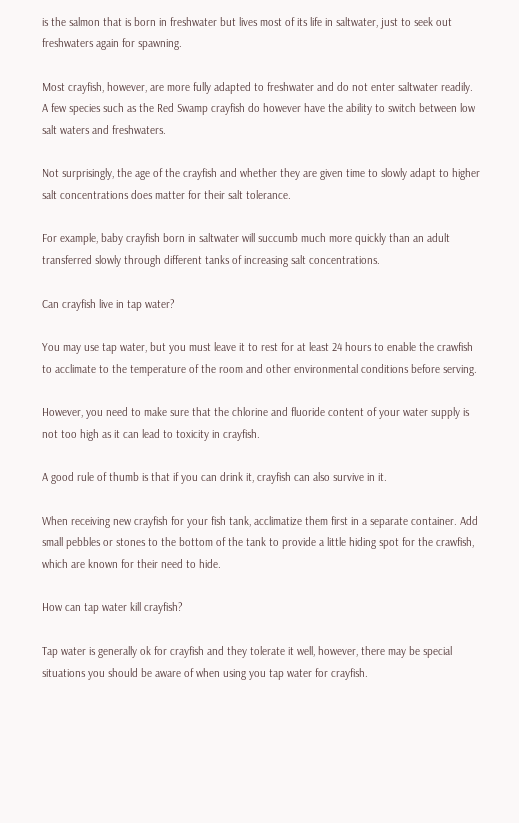is the salmon that is born in freshwater but lives most of its life in saltwater, just to seek out freshwaters again for spawning.

Most crayfish, however, are more fully adapted to freshwater and do not enter saltwater readily. A few species such as the Red Swamp crayfish do however have the ability to switch between low salt waters and freshwaters.

Not surprisingly, the age of the crayfish and whether they are given time to slowly adapt to higher salt concentrations does matter for their salt tolerance.

For example, baby crayfish born in saltwater will succumb much more quickly than an adult transferred slowly through different tanks of increasing salt concentrations.

Can crayfish live in tap water?

You may use tap water, but you must leave it to rest for at least 24 hours to enable the crawfish to acclimate to the temperature of the room and other environmental conditions before serving.

However, you need to make sure that the chlorine and fluoride content of your water supply is not too high as it can lead to toxicity in crayfish.

A good rule of thumb is that if you can drink it, crayfish can also survive in it.

When receiving new crayfish for your fish tank, acclimatize them first in a separate container. Add small pebbles or stones to the bottom of the tank to provide a little hiding spot for the crawfish, which are known for their need to hide.

How can tap water kill crayfish?

Tap water is generally ok for crayfish and they tolerate it well, however, there may be special situations you should be aware of when using you tap water for crayfish.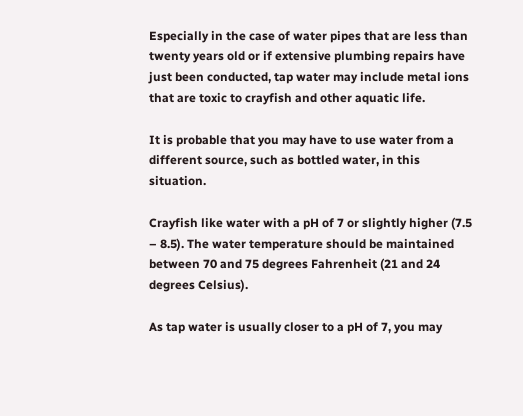Especially in the case of water pipes that are less than twenty years old or if extensive plumbing repairs have just been conducted, tap water may include metal ions that are toxic to crayfish and other aquatic life.

It is probable that you may have to use water from a different source, such as bottled water, in this situation.

Crayfish like water with a pH of 7 or slightly higher (7.5 – 8.5). The water temperature should be maintained between 70 and 75 degrees Fahrenheit (21 and 24 degrees Celsius).

As tap water is usually closer to a pH of 7, you may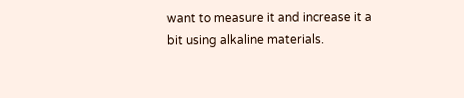want to measure it and increase it a bit using alkaline materials.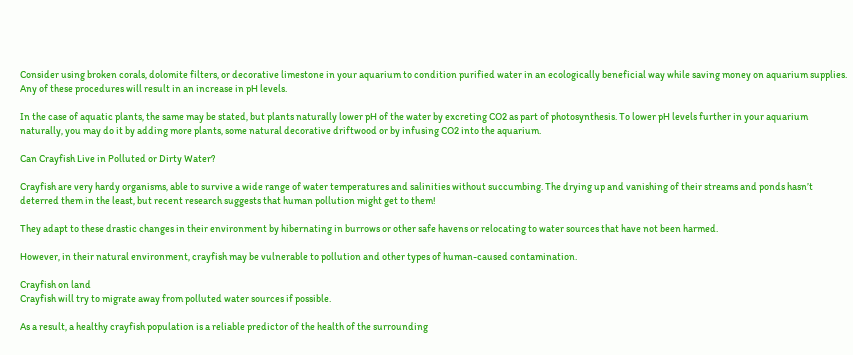Consider using broken corals, dolomite filters, or decorative limestone in your aquarium to condition purified water in an ecologically beneficial way while saving money on aquarium supplies. Any of these procedures will result in an increase in pH levels.

In the case of aquatic plants, the same may be stated, but plants naturally lower pH of the water by excreting CO2 as part of photosynthesis. To lower pH levels further in your aquarium naturally, you may do it by adding more plants, some natural decorative driftwood or by infusing CO2 into the aquarium.

Can Crayfish Live in Polluted or Dirty Water?

Crayfish are very hardy organisms, able to survive a wide range of water temperatures and salinities without succumbing. The drying up and vanishing of their streams and ponds hasn’t deterred them in the least, but recent research suggests that human pollution might get to them!

They adapt to these drastic changes in their environment by hibernating in burrows or other safe havens or relocating to water sources that have not been harmed.

However, in their natural environment, crayfish may be vulnerable to pollution and other types of human-caused contamination.

Crayfish on land
Crayfish will try to migrate away from polluted water sources if possible.

As a result, a healthy crayfish population is a reliable predictor of the health of the surrounding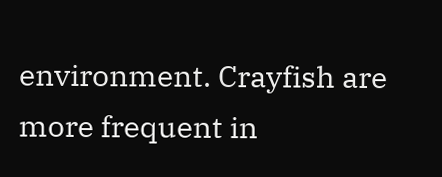environment. Crayfish are more frequent in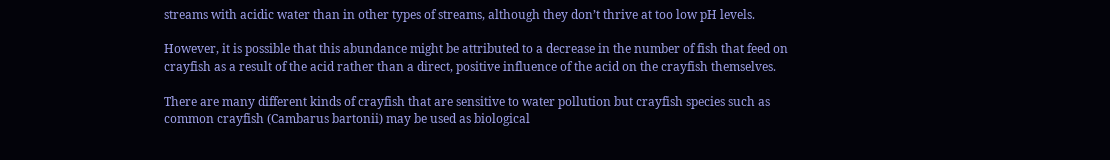streams with acidic water than in other types of streams, although they don’t thrive at too low pH levels.

However, it is possible that this abundance might be attributed to a decrease in the number of fish that feed on crayfish as a result of the acid rather than a direct, positive influence of the acid on the crayfish themselves.

There are many different kinds of crayfish that are sensitive to water pollution but crayfish species such as common crayfish (Cambarus bartonii) may be used as biological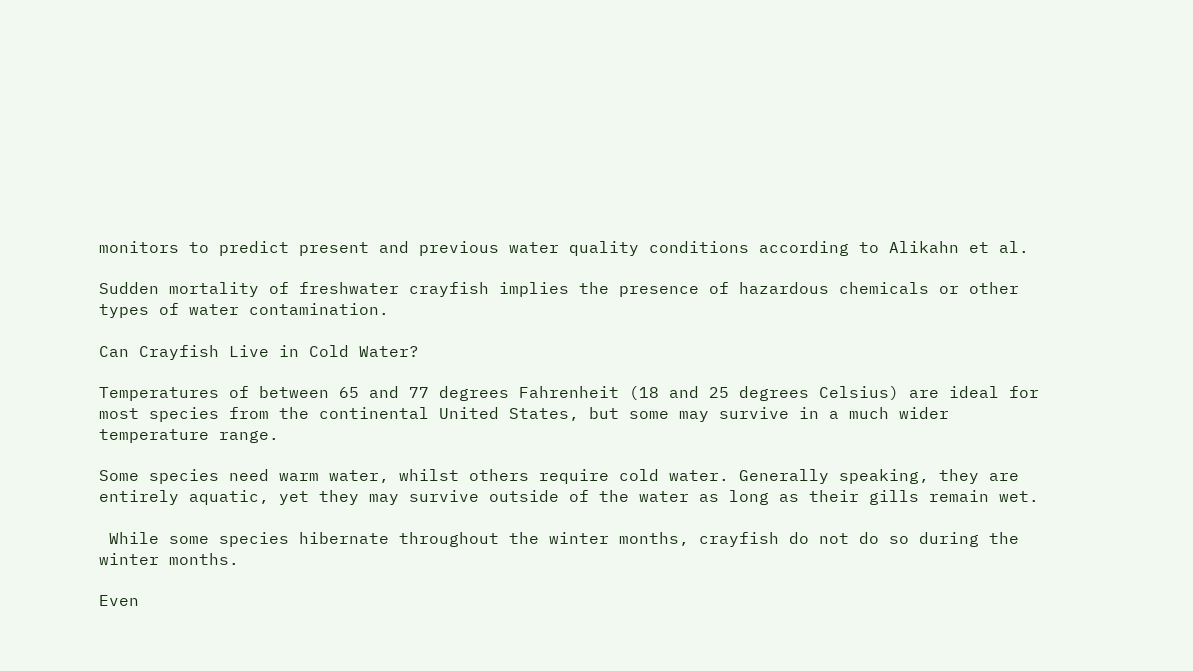monitors to predict present and previous water quality conditions according to Alikahn et al.

Sudden mortality of freshwater crayfish implies the presence of hazardous chemicals or other types of water contamination.

Can Crayfish Live in Cold Water?

Temperatures of between 65 and 77 degrees Fahrenheit (18 and 25 degrees Celsius) are ideal for most species from the continental United States, but some may survive in a much wider temperature range.

Some species need warm water, whilst others require cold water. Generally speaking, they are entirely aquatic, yet they may survive outside of the water as long as their gills remain wet.

 While some species hibernate throughout the winter months, crayfish do not do so during the winter months.

Even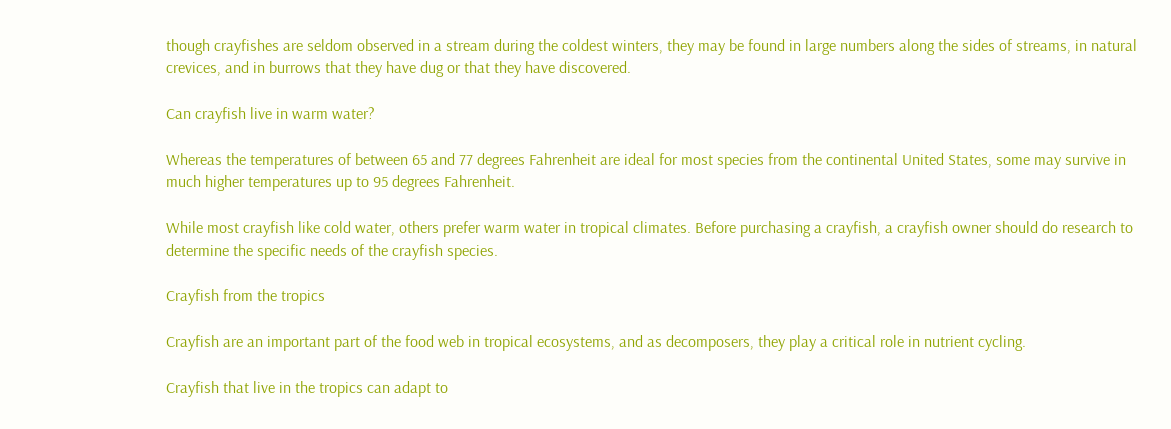though crayfishes are seldom observed in a stream during the coldest winters, they may be found in large numbers along the sides of streams, in natural crevices, and in burrows that they have dug or that they have discovered.

Can crayfish live in warm water?

Whereas the temperatures of between 65 and 77 degrees Fahrenheit are ideal for most species from the continental United States, some may survive in much higher temperatures up to 95 degrees Fahrenheit.

While most crayfish like cold water, others prefer warm water in tropical climates. Before purchasing a crayfish, a crayfish owner should do research to determine the specific needs of the crayfish species.

Crayfish from the tropics

Crayfish are an important part of the food web in tropical ecosystems, and as decomposers, they play a critical role in nutrient cycling.

Crayfish that live in the tropics can adapt to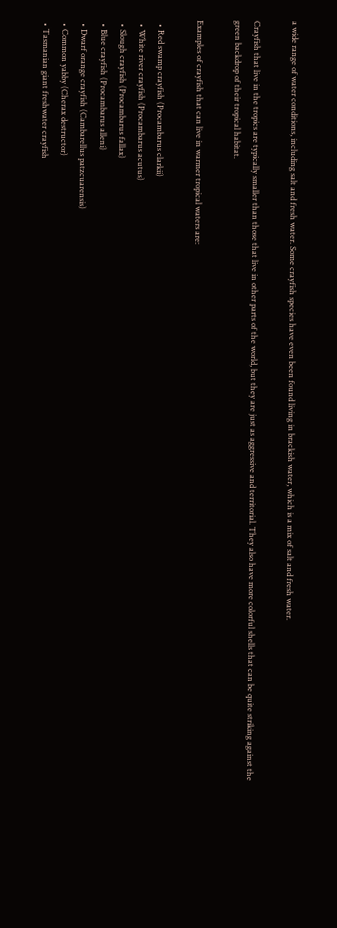a wide range of water conditions, including salt and fresh water. Some crayfish species have even been found living in brackish water, which is a mix of salt and fresh water.

Crayfish that live in the tropics are typically smaller than those that live in other parts of the world, but they are just as aggressive and territorial. They also have more colorful shells that can be quite striking against the green backdrop of their tropical habitat.

Examples of crayfish that can live in warmer tropical waters are:

  • Red swamp crayfish (Procambarus clarkii)
  • White river crayfish (Procambarus acutus)
  • Slough crayfish (Procambarus fallax)
  • Blue crayfish (Procambarus alleni)
  • Dwarf orange crayfish (Cambarellus patzcuarensis)
  • Common yabby (Cherax destructor)
  • Tasmanian giant freshwater crayfish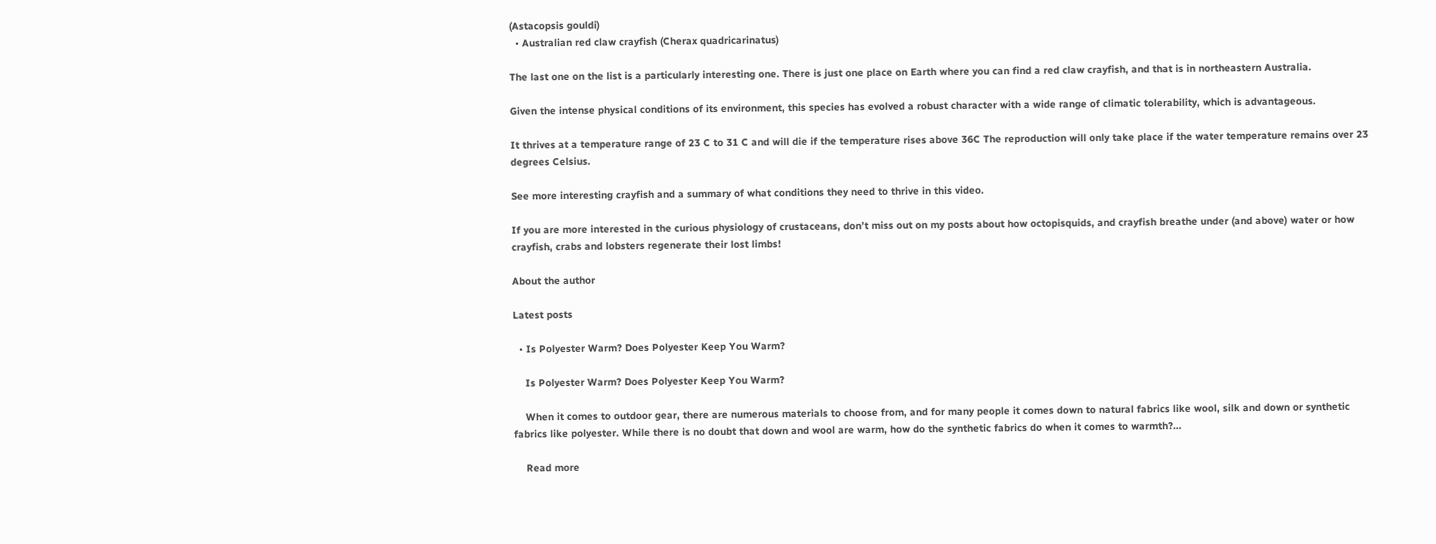(Astacopsis gouldi)
  • Australian red claw crayfish (Cherax quadricarinatus)

The last one on the list is a particularly interesting one. There is just one place on Earth where you can find a red claw crayfish, and that is in northeastern Australia.

Given the intense physical conditions of its environment, this species has evolved a robust character with a wide range of climatic tolerability, which is advantageous.

It thrives at a temperature range of 23 C to 31 C and will die if the temperature rises above 36C The reproduction will only take place if the water temperature remains over 23 degrees Celsius.

See more interesting crayfish and a summary of what conditions they need to thrive in this video.

If you are more interested in the curious physiology of crustaceans, don’t miss out on my posts about how octopisquids, and crayfish breathe under (and above) water or how crayfish, crabs and lobsters regenerate their lost limbs!

About the author

Latest posts

  • Is Polyester Warm? Does Polyester Keep You Warm?

    Is Polyester Warm? Does Polyester Keep You Warm?

    When it comes to outdoor gear, there are numerous materials to choose from, and for many people it comes down to natural fabrics like wool, silk and down or synthetic fabrics like polyester. While there is no doubt that down and wool are warm, how do the synthetic fabrics do when it comes to warmth?…

    Read more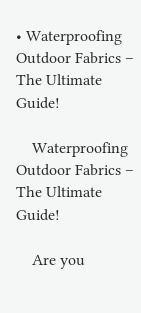• Waterproofing Outdoor Fabrics – The Ultimate Guide!

    Waterproofing Outdoor Fabrics – The Ultimate Guide!

    Are you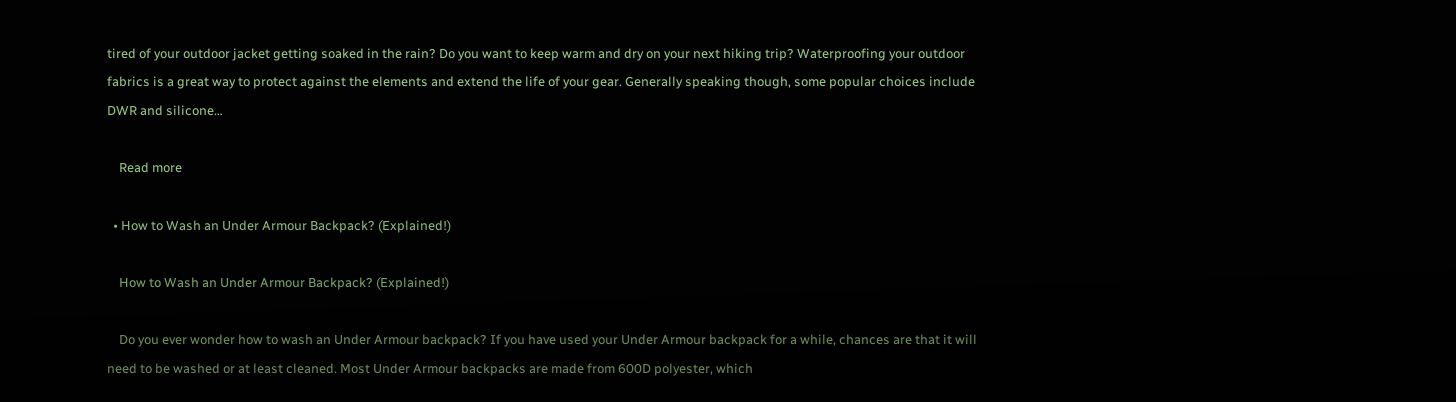tired of your outdoor jacket getting soaked in the rain? Do you want to keep warm and dry on your next hiking trip? Waterproofing your outdoor fabrics is a great way to protect against the elements and extend the life of your gear. Generally speaking though, some popular choices include DWR and silicone…

    Read more

  • How to Wash an Under Armour Backpack? (Explained!)

    How to Wash an Under Armour Backpack? (Explained!)

    Do you ever wonder how to wash an Under Armour backpack? If you have used your Under Armour backpack for a while, chances are that it will need to be washed or at least cleaned. Most Under Armour backpacks are made from 600D polyester, which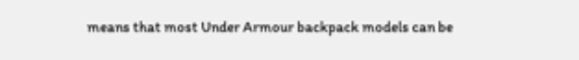means that most Under Armour backpack models can be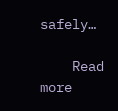safely…

    Read more